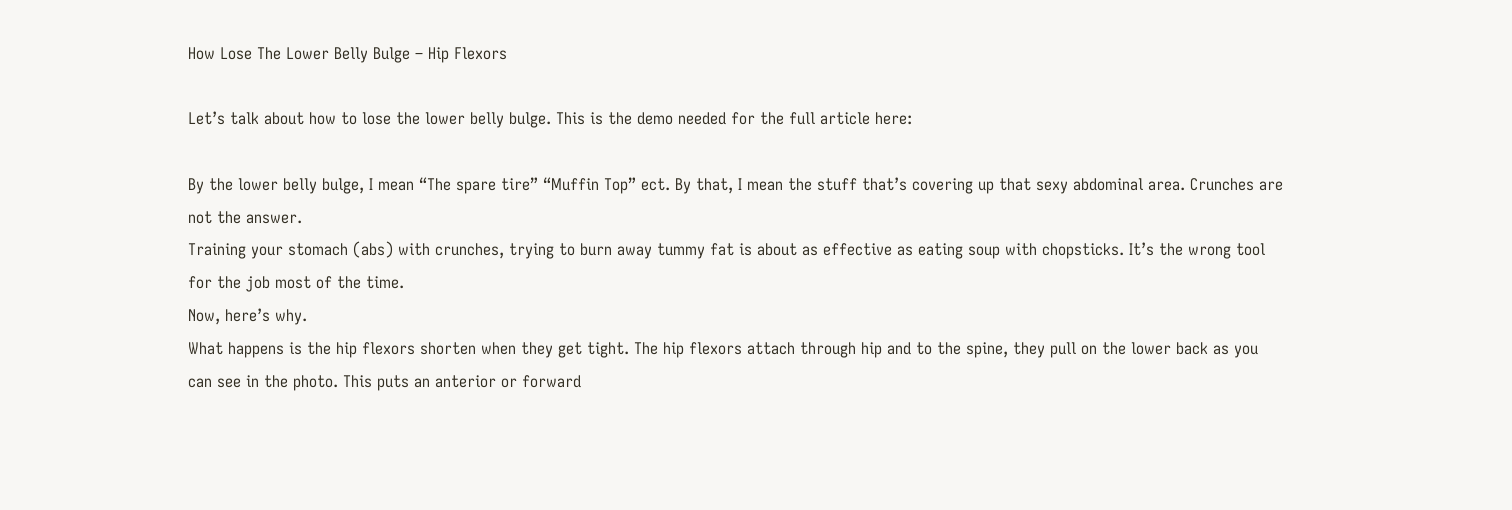How Lose The Lower Belly Bulge – Hip Flexors

Let’s talk about how to lose the lower belly bulge. This is the demo needed for the full article here:

By the lower belly bulge, I mean “The spare tire” “Muffin Top” ect. By that, I mean the stuff that’s covering up that sexy abdominal area. Crunches are not the answer.
Training your stomach (abs) with crunches, trying to burn away tummy fat is about as effective as eating soup with chopsticks. It’s the wrong tool for the job most of the time.
Now, here’s why.
What happens is the hip flexors shorten when they get tight. The hip flexors attach through hip and to the spine, they pull on the lower back as you can see in the photo. This puts an anterior or forward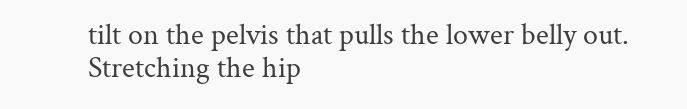tilt on the pelvis that pulls the lower belly out. Stretching the hip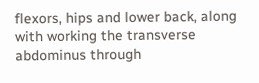flexors, hips and lower back, along with working the transverse abdominus through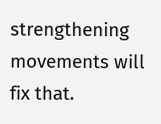strengthening movements will fix that.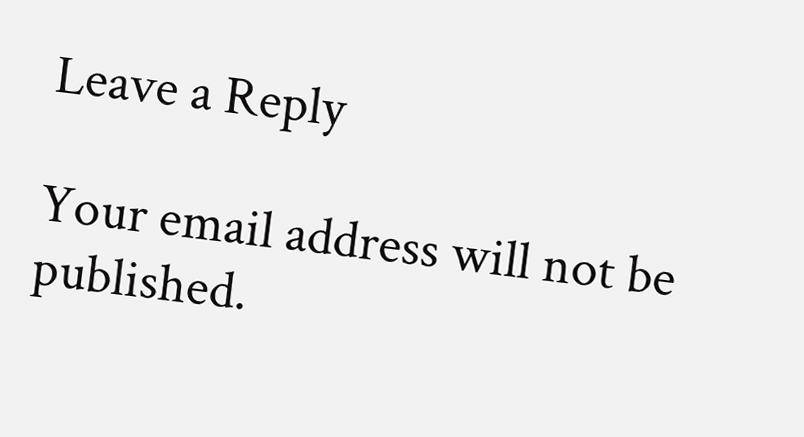Leave a Reply

Your email address will not be published.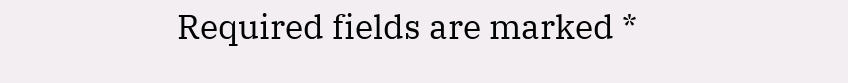Required fields are marked *